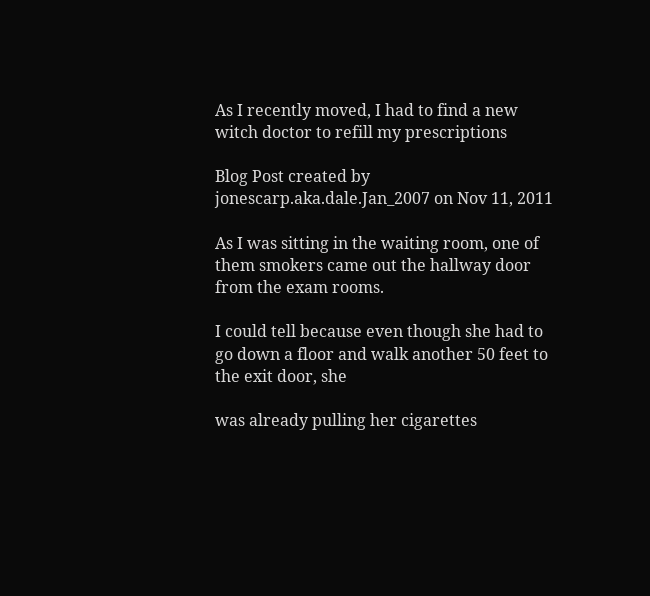As I recently moved, I had to find a new witch doctor to refill my prescriptions

Blog Post created by jonescarp.aka.dale.Jan_2007 on Nov 11, 2011

As I was sitting in the waiting room, one of them smokers came out the hallway door from the exam rooms.

I could tell because even though she had to go down a floor and walk another 50 feet to the exit door, she

was already pulling her cigarettes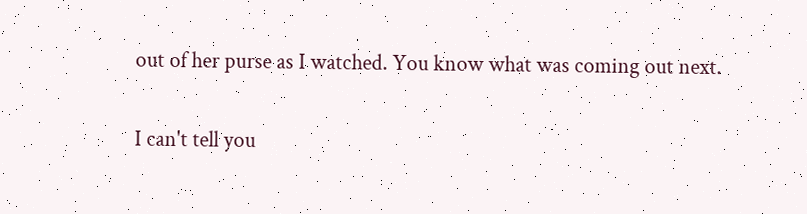out of her purse as I watched. You know what was coming out next.

I can't tell you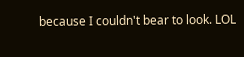because I couldn't bear to look. LOL